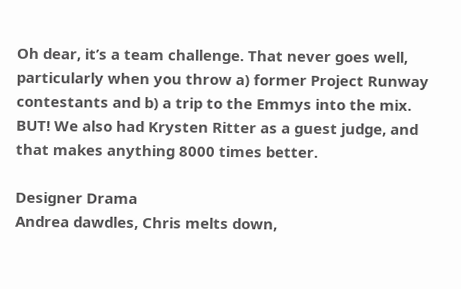Oh dear, it’s a team challenge. That never goes well, particularly when you throw a) former Project Runway contestants and b) a trip to the Emmys into the mix. BUT! We also had Krysten Ritter as a guest judge, and that makes anything 8000 times better.

Designer Drama
Andrea dawdles, Chris melts down,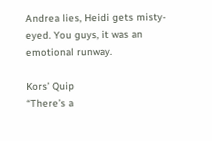Andrea lies, Heidi gets misty-eyed. You guys, it was an emotional runway.

Kors’ Quip
“There’s a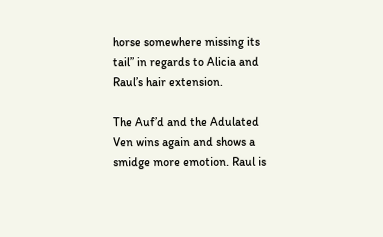horse somewhere missing its tail” in regards to Alicia and Raul’s hair extension.

The Auf’d and the Adulated
Ven wins again and shows a smidge more emotion. Raul is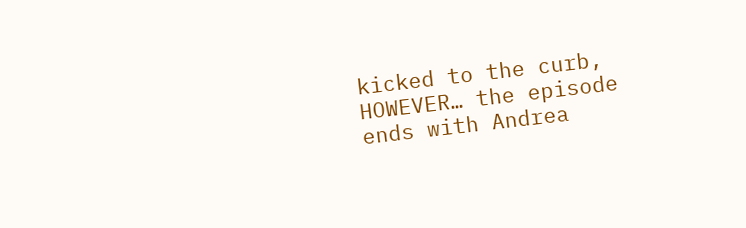kicked to the curb, HOWEVER… the episode ends with Andrea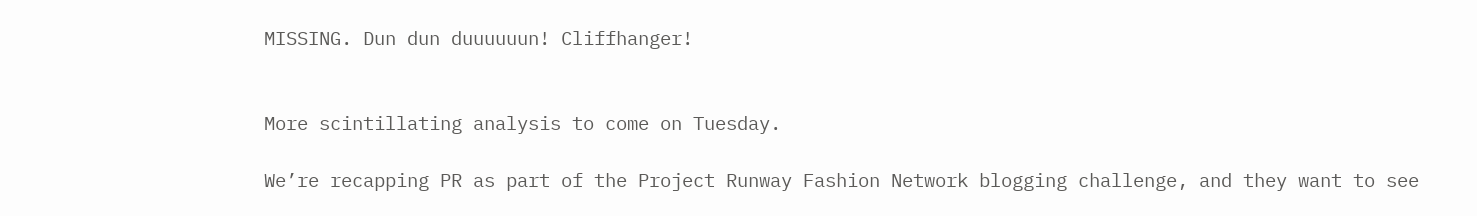MISSING. Dun dun duuuuuun! Cliffhanger!


More scintillating analysis to come on Tuesday.

We’re recapping PR as part of the Project Runway Fashion Network blogging challenge, and they want to see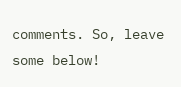comments. So, leave some below!